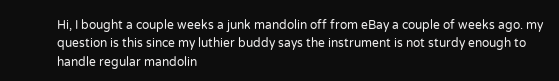Hi, I bought a couple weeks a junk mandolin off from eBay a couple of weeks ago. my question is this since my luthier buddy says the instrument is not sturdy enough to handle regular mandolin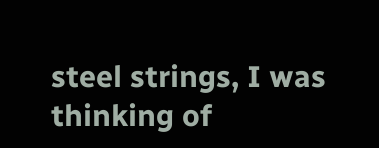steel strings, I was thinking of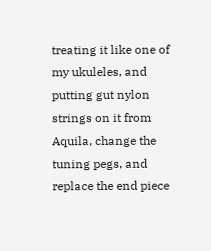treating it like one of my ukuleles, and putting gut nylon strings on it from Aquila, change the tuning pegs, and replace the end piece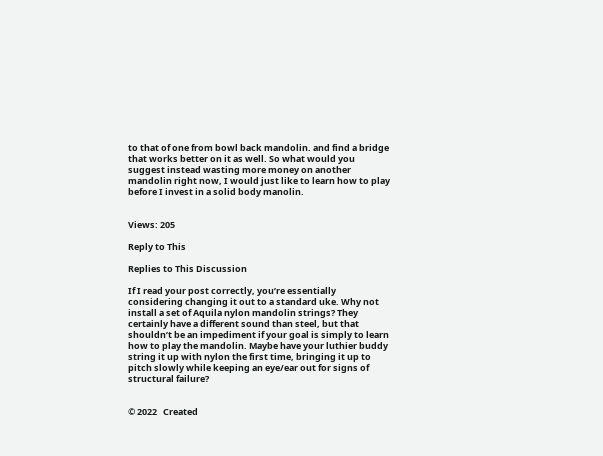to that of one from bowl back mandolin. and find a bridge that works better on it as well. So what would you suggest instead wasting more money on another mandolin right now, I would just like to learn how to play before I invest in a solid body manolin.


Views: 205

Reply to This

Replies to This Discussion

If I read your post correctly, you’re essentially considering changing it out to a standard uke. Why not install a set of Aquila nylon mandolin strings? They certainly have a different sound than steel, but that shouldn’t be an impediment if your goal is simply to learn how to play the mandolin. Maybe have your luthier buddy string it up with nylon the first time, bringing it up to pitch slowly while keeping an eye/ear out for signs of structural failure?


© 2022   Created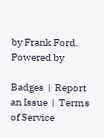by Frank Ford.   Powered by

Badges  |  Report an Issue  |  Terms of Service